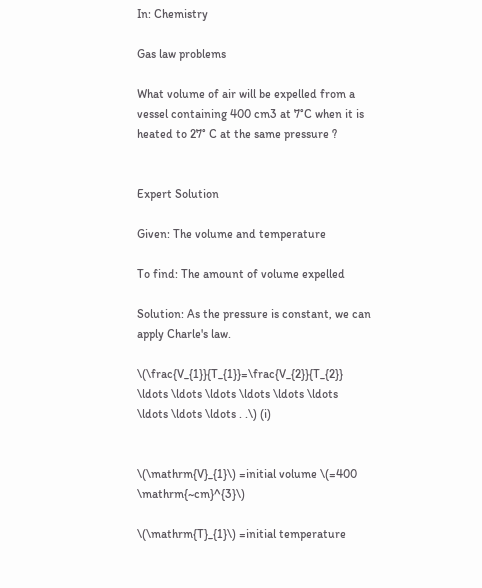In: Chemistry

Gas law problems

What volume of air will be expelled from a vessel containing 400 cm3 at 7°C when it is heated to 27° C at the same pressure ?


Expert Solution

Given: The volume and temperature

To find: The amount of volume expelled

Solution: As the pressure is constant, we can apply Charle's law.

\(\frac{V_{1}}{T_{1}}=\frac{V_{2}}{T_{2}} \ldots \ldots \ldots \ldots \ldots \ldots \ldots \ldots \ldots . .\) (i)


\(\mathrm{V}_{1}\) =initial volume \(=400 \mathrm{~cm}^{3}\)

\(\mathrm{T}_{1}\) =initial temperature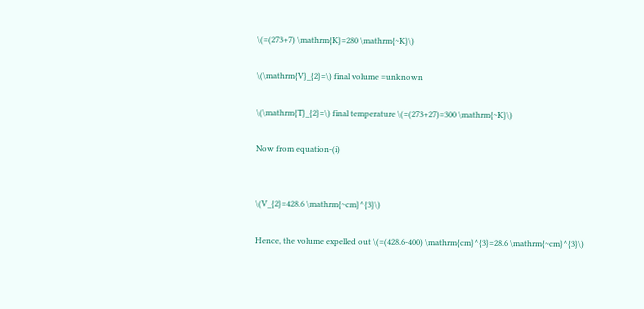\(=(273+7) \mathrm{K}=280 \mathrm{~K}\)

\(\mathrm{V}_{2}=\) final volume =unknown

\(\mathrm{T}_{2}=\) final temperature \(=(273+27)=300 \mathrm{~K}\)

Now from equation-(i)


\(V_{2}=428.6 \mathrm{~cm}^{3}\)

Hence, the volume expelled out \(=(428.6-400) \mathrm{cm}^{3}=28.6 \mathrm{~cm}^{3}\)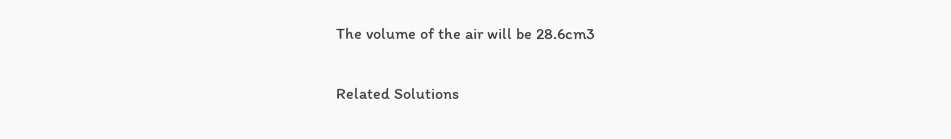The volume of the air will be 28.6cm3

Related Solutions